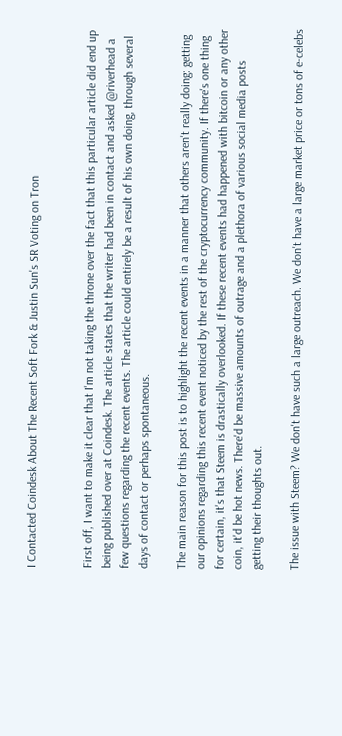I Contacted Coindesk About The Recent Soft Fork & Justin Sun's SR Voting on Tron


First off, I want to make it clear that I'm not taking the throne over the fact that this particular article did end up being published over at Coindesk. The article states that the writer had been in contact and asked @riverhead a few questions regarding the recent events. The article could entirely be a result of his own doing, through several days of contact or perhaps spontaneous.

The main reason for this post is to highlight the recent events in a manner that others aren't really doing: getting our opinions regarding this recent event noticed by the rest of the cryptocurrency community. If there's one thing for certain, it's that Steem is drastically overlooked. If these recent events had happened with bitcoin or any other coin, it'd be hot news. There'd be massive amounts of outrage and a plethora of various social media posts getting their thoughts out.

The issue with Steem? We don't have such a large outreach. We don't have a large market price or tons of e-celebs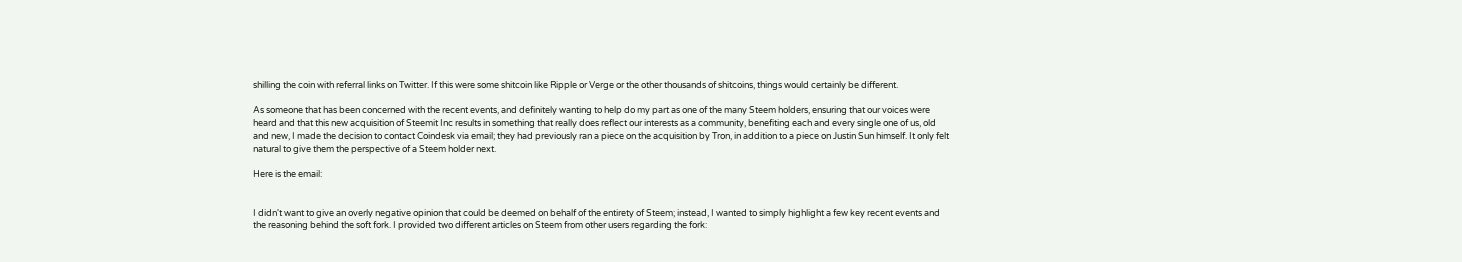shilling the coin with referral links on Twitter. If this were some shitcoin like Ripple or Verge or the other thousands of shitcoins, things would certainly be different.

As someone that has been concerned with the recent events, and definitely wanting to help do my part as one of the many Steem holders, ensuring that our voices were heard and that this new acquisition of Steemit Inc results in something that really does reflect our interests as a community, benefiting each and every single one of us, old and new, I made the decision to contact Coindesk via email; they had previously ran a piece on the acquisition by Tron, in addition to a piece on Justin Sun himself. It only felt natural to give them the perspective of a Steem holder next.

Here is the email:


I didn't want to give an overly negative opinion that could be deemed on behalf of the entirety of Steem; instead, I wanted to simply highlight a few key recent events and the reasoning behind the soft fork. I provided two different articles on Steem from other users regarding the fork: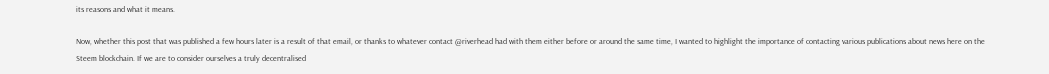its reasons and what it means.

Now, whether this post that was published a few hours later is a result of that email, or thanks to whatever contact @riverhead had with them either before or around the same time, I wanted to highlight the importance of contacting various publications about news here on the Steem blockchain. If we are to consider ourselves a truly decentralised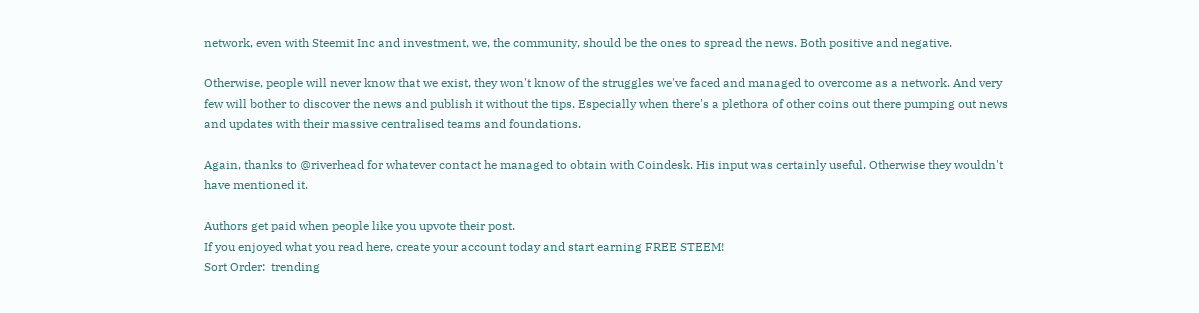network, even with Steemit Inc and investment, we, the community, should be the ones to spread the news. Both positive and negative.

Otherwise, people will never know that we exist, they won't know of the struggles we've faced and managed to overcome as a network. And very few will bother to discover the news and publish it without the tips. Especially when there's a plethora of other coins out there pumping out news and updates with their massive centralised teams and foundations.

Again, thanks to @riverhead for whatever contact he managed to obtain with Coindesk. His input was certainly useful. Otherwise they wouldn't have mentioned it.

Authors get paid when people like you upvote their post.
If you enjoyed what you read here, create your account today and start earning FREE STEEM!
Sort Order:  trending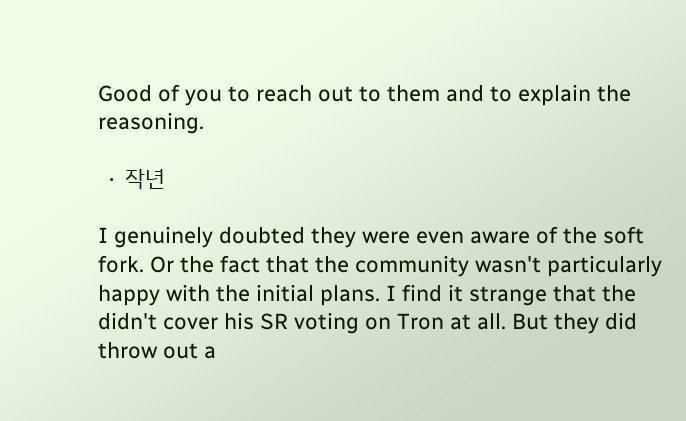Good of you to reach out to them and to explain the reasoning.

  ·  작년

I genuinely doubted they were even aware of the soft fork. Or the fact that the community wasn't particularly happy with the initial plans. I find it strange that the didn't cover his SR voting on Tron at all. But they did throw out a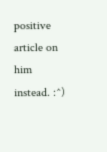positive article on him instead. :^)